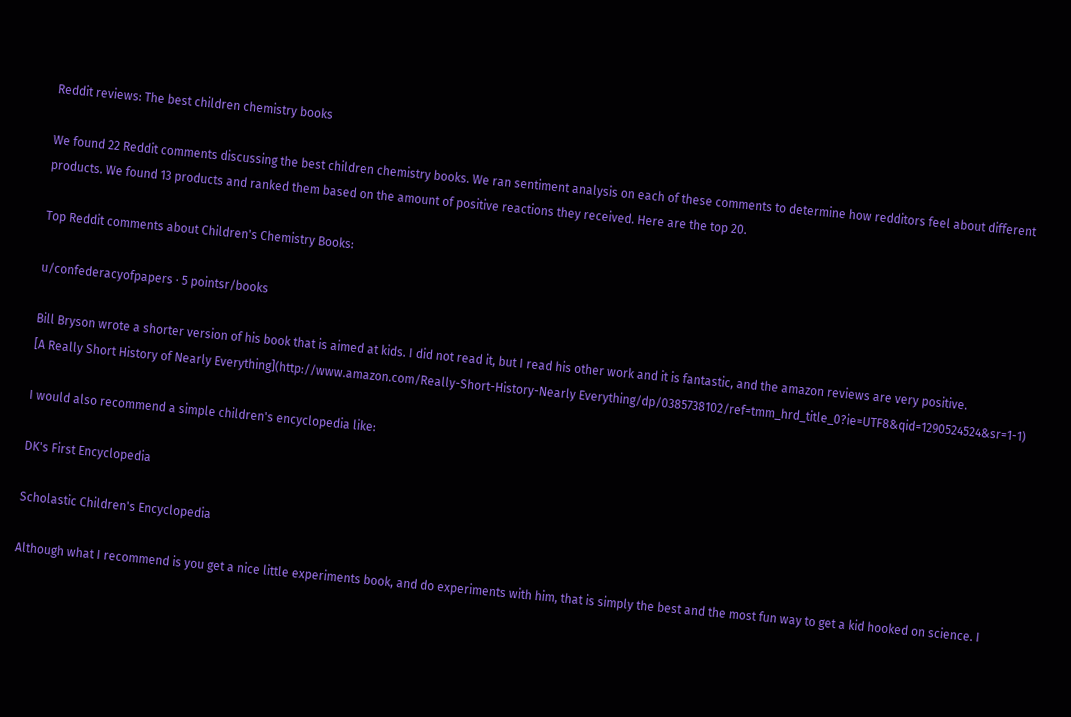Reddit reviews: The best children chemistry books

We found 22 Reddit comments discussing the best children chemistry books. We ran sentiment analysis on each of these comments to determine how redditors feel about different products. We found 13 products and ranked them based on the amount of positive reactions they received. Here are the top 20.

Top Reddit comments about Children's Chemistry Books:

u/confederacyofpapers · 5 pointsr/books

Bill Bryson wrote a shorter version of his book that is aimed at kids. I did not read it, but I read his other work and it is fantastic, and the amazon reviews are very positive.
[A Really Short History of Nearly Everything](http://www.amazon.com/Really-Short-History-Nearly Everything/dp/0385738102/ref=tmm_hrd_title_0?ie=UTF8&qid=1290524524&sr=1-1)

I would also recommend a simple children's encyclopedia like:

DK's First Encyclopedia

Scholastic Children's Encyclopedia

Although what I recommend is you get a nice little experiments book, and do experiments with him, that is simply the best and the most fun way to get a kid hooked on science. I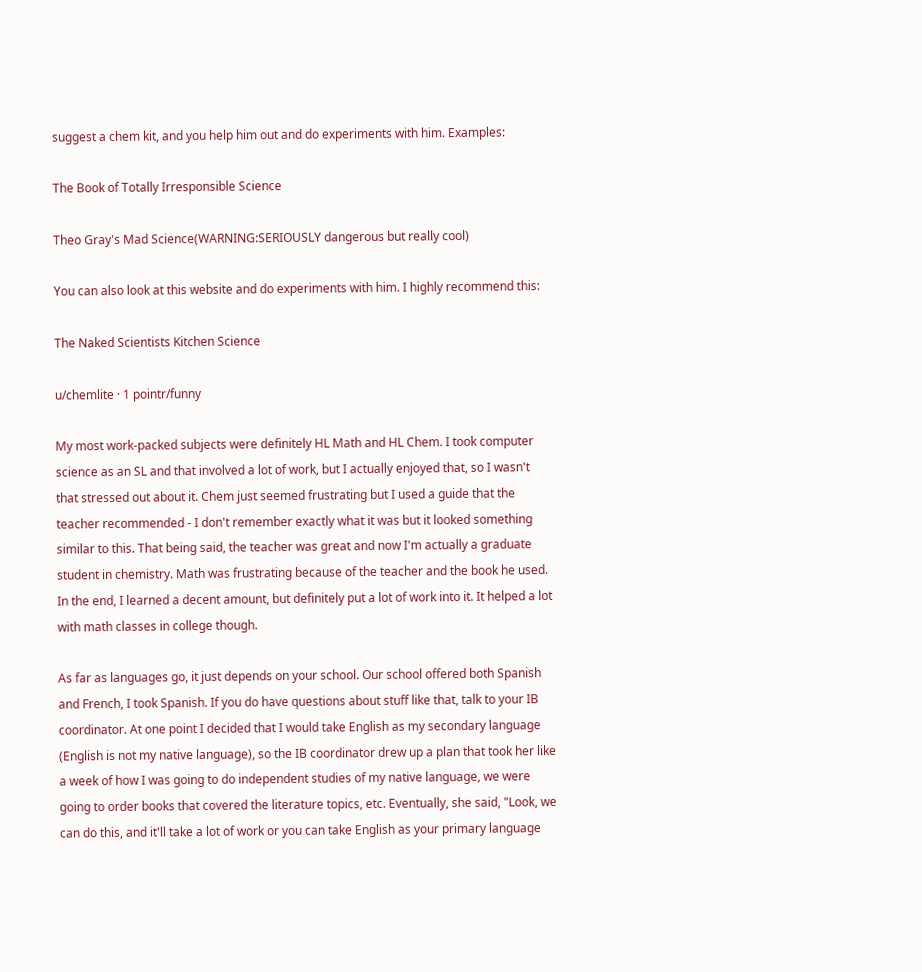suggest a chem kit, and you help him out and do experiments with him. Examples:

The Book of Totally Irresponsible Science

Theo Gray's Mad Science(WARNING:SERIOUSLY dangerous but really cool)

You can also look at this website and do experiments with him. I highly recommend this:

The Naked Scientists Kitchen Science

u/chemlite · 1 pointr/funny

My most work-packed subjects were definitely HL Math and HL Chem. I took computer science as an SL and that involved a lot of work, but I actually enjoyed that, so I wasn't that stressed out about it. Chem just seemed frustrating but I used a guide that the teacher recommended - I don't remember exactly what it was but it looked something similar to this. That being said, the teacher was great and now I'm actually a graduate student in chemistry. Math was frustrating because of the teacher and the book he used. In the end, I learned a decent amount, but definitely put a lot of work into it. It helped a lot with math classes in college though.

As far as languages go, it just depends on your school. Our school offered both Spanish and French, I took Spanish. If you do have questions about stuff like that, talk to your IB coordinator. At one point I decided that I would take English as my secondary language (English is not my native language), so the IB coordinator drew up a plan that took her like a week of how I was going to do independent studies of my native language, we were going to order books that covered the literature topics, etc. Eventually, she said, "Look, we can do this, and it'll take a lot of work or you can take English as your primary language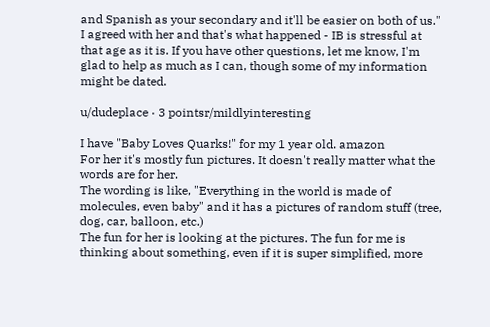and Spanish as your secondary and it'll be easier on both of us." I agreed with her and that's what happened - IB is stressful at that age as it is. If you have other questions, let me know, I'm glad to help as much as I can, though some of my information might be dated.

u/dudeplace · 3 pointsr/mildlyinteresting

I have "Baby Loves Quarks!" for my 1 year old. amazon
For her it's mostly fun pictures. It doesn't really matter what the words are for her.
The wording is like, "Everything in the world is made of molecules, even baby" and it has a pictures of random stuff (tree, dog, car, balloon, etc.)
The fun for her is looking at the pictures. The fun for me is thinking about something, even if it is super simplified, more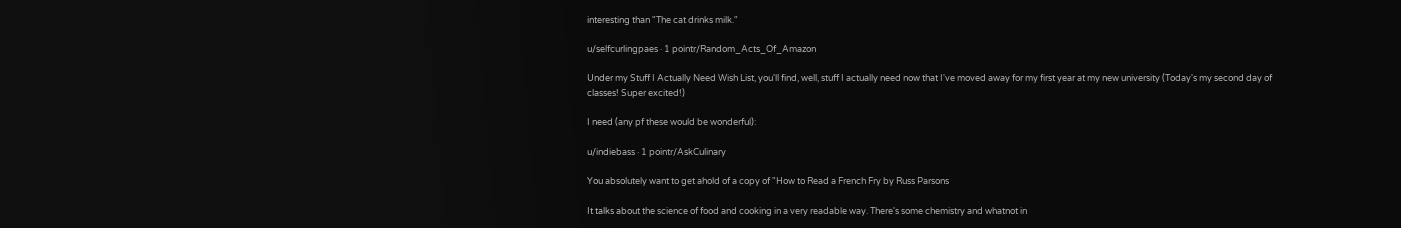interesting than "The cat drinks milk."

u/selfcurlingpaes · 1 pointr/Random_Acts_Of_Amazon

Under my Stuff I Actually Need Wish List, you'll find, well, stuff I actually need now that I've moved away for my first year at my new university (Today's my second day of classes! Super excited!)

I need (any pf these would be wonderful):

u/indiebass · 1 pointr/AskCulinary

You absolutely want to get ahold of a copy of "How to Read a French Fry by Russ Parsons

It talks about the science of food and cooking in a very readable way. There's some chemistry and whatnot in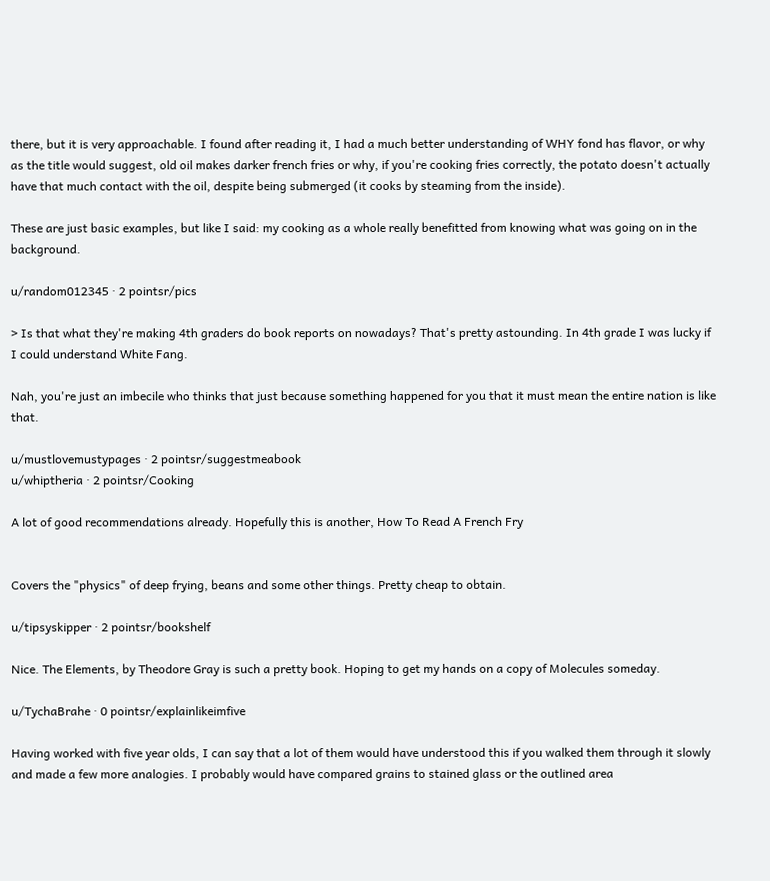there, but it is very approachable. I found after reading it, I had a much better understanding of WHY fond has flavor, or why as the title would suggest, old oil makes darker french fries or why, if you're cooking fries correctly, the potato doesn't actually have that much contact with the oil, despite being submerged (it cooks by steaming from the inside).

These are just basic examples, but like I said: my cooking as a whole really benefitted from knowing what was going on in the background.

u/random012345 · 2 pointsr/pics

> Is that what they're making 4th graders do book reports on nowadays? That's pretty astounding. In 4th grade I was lucky if I could understand White Fang.

Nah, you're just an imbecile who thinks that just because something happened for you that it must mean the entire nation is like that.

u/mustlovemustypages · 2 pointsr/suggestmeabook
u/whiptheria · 2 pointsr/Cooking

A lot of good recommendations already. Hopefully this is another, How To Read A French Fry


Covers the "physics" of deep frying, beans and some other things. Pretty cheap to obtain.

u/tipsyskipper · 2 pointsr/bookshelf

Nice. The Elements, by Theodore Gray is such a pretty book. Hoping to get my hands on a copy of Molecules someday.

u/TychaBrahe · 0 pointsr/explainlikeimfive

Having worked with five year olds, I can say that a lot of them would have understood this if you walked them through it slowly and made a few more analogies. I probably would have compared grains to stained glass or the outlined area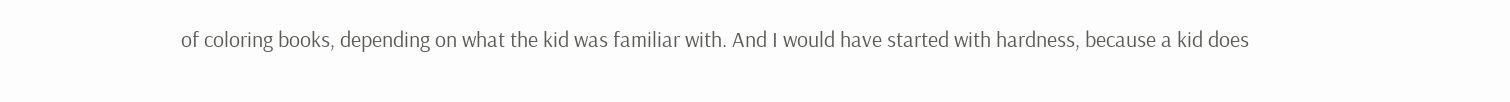of coloring books, depending on what the kid was familiar with. And I would have started with hardness, because a kid does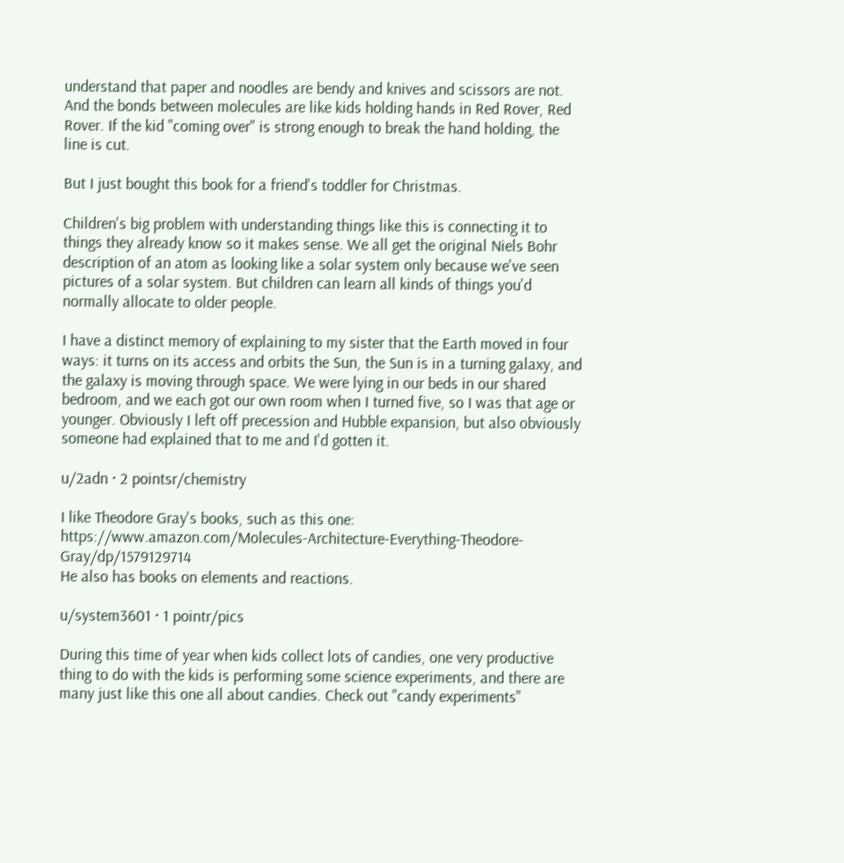understand that paper and noodles are bendy and knives and scissors are not. And the bonds between molecules are like kids holding hands in Red Rover, Red Rover. If the kid "coming over" is strong enough to break the hand holding, the line is cut.

But I just bought this book for a friend's toddler for Christmas.

Children's big problem with understanding things like this is connecting it to things they already know so it makes sense. We all get the original Niels Bohr description of an atom as looking like a solar system only because we've seen pictures of a solar system. But children can learn all kinds of things you'd normally allocate to older people.

I have a distinct memory of explaining to my sister that the Earth moved in four ways: it turns on its access and orbits the Sun, the Sun is in a turning galaxy, and the galaxy is moving through space. We were lying in our beds in our shared bedroom, and we each got our own room when I turned five, so I was that age or younger. Obviously I left off precession and Hubble expansion, but also obviously someone had explained that to me and I'd gotten it.

u/2adn · 2 pointsr/chemistry

I like Theodore Gray's books, such as this one: https://www.amazon.com/Molecules-Architecture-Everything-Theodore-Gray/dp/1579129714
He also has books on elements and reactions.

u/system3601 · 1 pointr/pics

During this time of year when kids collect lots of candies, one very productive thing to do with the kids is performing some science experiments, and there are many just like this one all about candies. Check out "candy experiments"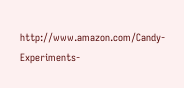http://www.amazon.com/Candy-Experiments-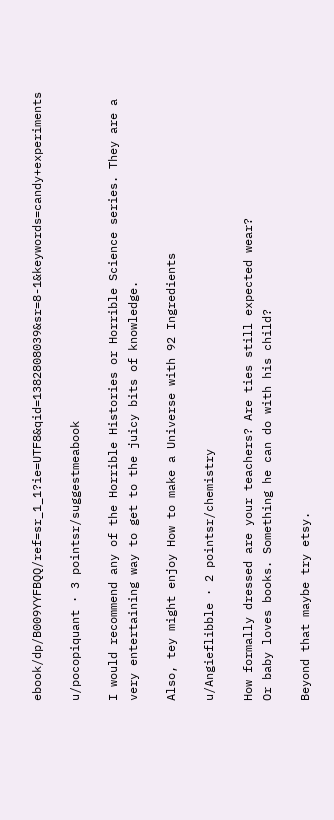ebook/dp/B009YYFBQQ/ref=sr_1_1?ie=UTF8&qid=1382808039&sr=8-1&keywords=candy+experiments

u/pocopiquant · 3 pointsr/suggestmeabook

I would recommend any of the Horrible Histories or Horrible Science series. They are a very entertaining way to get to the juicy bits of knowledge.

Also, tey might enjoy How to make a Universe with 92 Ingredients

u/Angieflibble · 2 pointsr/chemistry

How formally dressed are your teachers? Are ties still expected wear?
Or baby loves books. Something he can do with his child?

Beyond that maybe try etsy.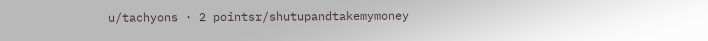u/tachyons · 2 pointsr/shutupandtakemymoney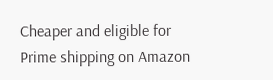Cheaper and eligible for Prime shipping on Amazon